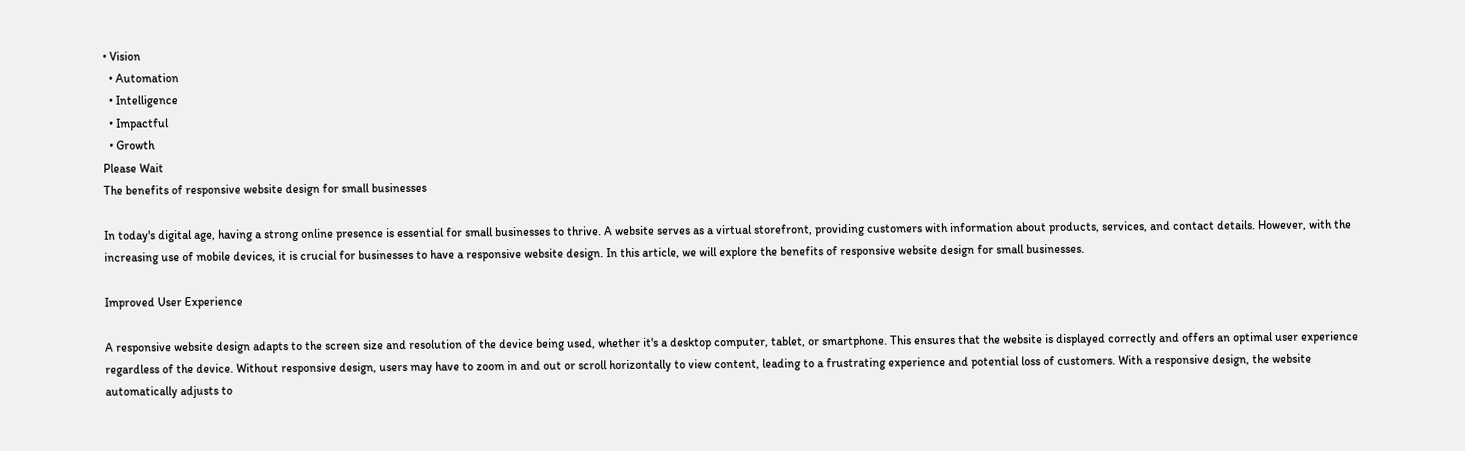• Vision
  • Automation
  • Intelligence
  • Impactful
  • Growth
Please Wait
The benefits of responsive website design for small businesses

In today's digital age, having a strong online presence is essential for small businesses to thrive. A website serves as a virtual storefront, providing customers with information about products, services, and contact details. However, with the increasing use of mobile devices, it is crucial for businesses to have a responsive website design. In this article, we will explore the benefits of responsive website design for small businesses.

Improved User Experience

A responsive website design adapts to the screen size and resolution of the device being used, whether it's a desktop computer, tablet, or smartphone. This ensures that the website is displayed correctly and offers an optimal user experience regardless of the device. Without responsive design, users may have to zoom in and out or scroll horizontally to view content, leading to a frustrating experience and potential loss of customers. With a responsive design, the website automatically adjusts to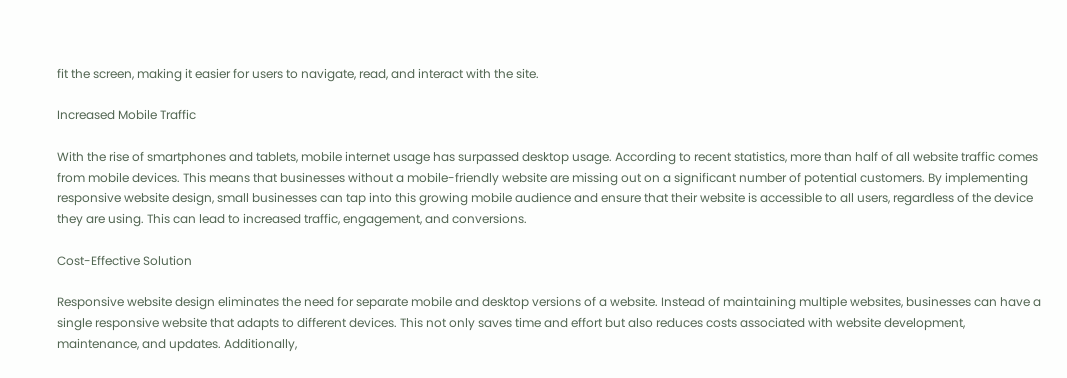fit the screen, making it easier for users to navigate, read, and interact with the site.

Increased Mobile Traffic

With the rise of smartphones and tablets, mobile internet usage has surpassed desktop usage. According to recent statistics, more than half of all website traffic comes from mobile devices. This means that businesses without a mobile-friendly website are missing out on a significant number of potential customers. By implementing responsive website design, small businesses can tap into this growing mobile audience and ensure that their website is accessible to all users, regardless of the device they are using. This can lead to increased traffic, engagement, and conversions.

Cost-Effective Solution

Responsive website design eliminates the need for separate mobile and desktop versions of a website. Instead of maintaining multiple websites, businesses can have a single responsive website that adapts to different devices. This not only saves time and effort but also reduces costs associated with website development, maintenance, and updates. Additionally,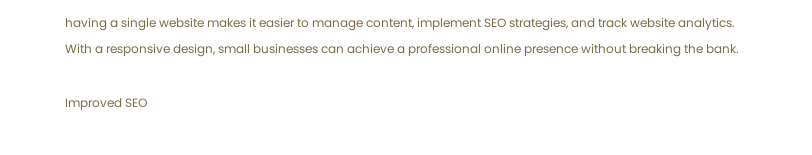having a single website makes it easier to manage content, implement SEO strategies, and track website analytics. With a responsive design, small businesses can achieve a professional online presence without breaking the bank.

Improved SEO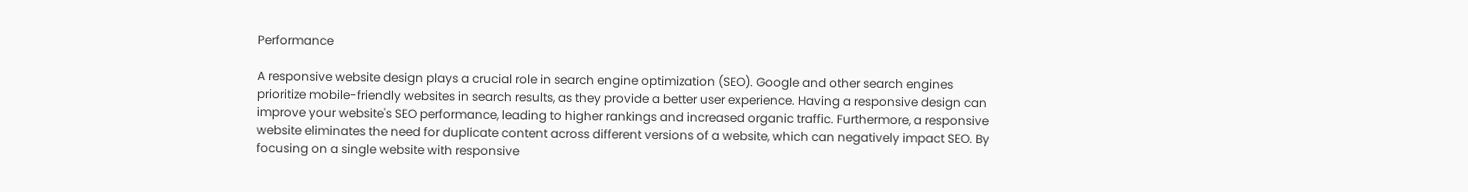Performance

A responsive website design plays a crucial role in search engine optimization (SEO). Google and other search engines prioritize mobile-friendly websites in search results, as they provide a better user experience. Having a responsive design can improve your website's SEO performance, leading to higher rankings and increased organic traffic. Furthermore, a responsive website eliminates the need for duplicate content across different versions of a website, which can negatively impact SEO. By focusing on a single website with responsive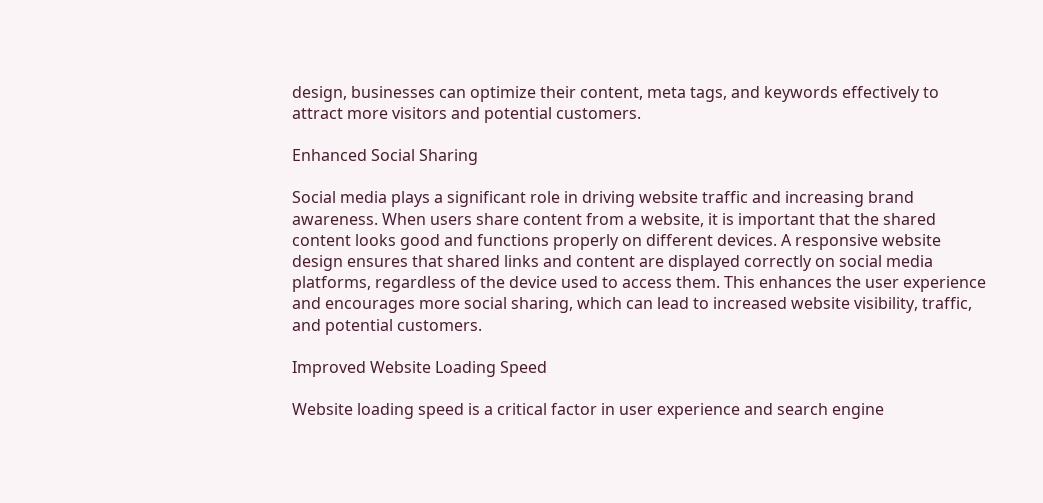design, businesses can optimize their content, meta tags, and keywords effectively to attract more visitors and potential customers.

Enhanced Social Sharing

Social media plays a significant role in driving website traffic and increasing brand awareness. When users share content from a website, it is important that the shared content looks good and functions properly on different devices. A responsive website design ensures that shared links and content are displayed correctly on social media platforms, regardless of the device used to access them. This enhances the user experience and encourages more social sharing, which can lead to increased website visibility, traffic, and potential customers.

Improved Website Loading Speed

Website loading speed is a critical factor in user experience and search engine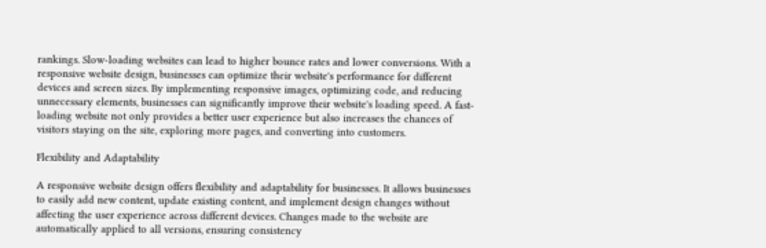rankings. Slow-loading websites can lead to higher bounce rates and lower conversions. With a responsive website design, businesses can optimize their website's performance for different devices and screen sizes. By implementing responsive images, optimizing code, and reducing unnecessary elements, businesses can significantly improve their website's loading speed. A fast-loading website not only provides a better user experience but also increases the chances of visitors staying on the site, exploring more pages, and converting into customers.

Flexibility and Adaptability

A responsive website design offers flexibility and adaptability for businesses. It allows businesses to easily add new content, update existing content, and implement design changes without affecting the user experience across different devices. Changes made to the website are automatically applied to all versions, ensuring consistency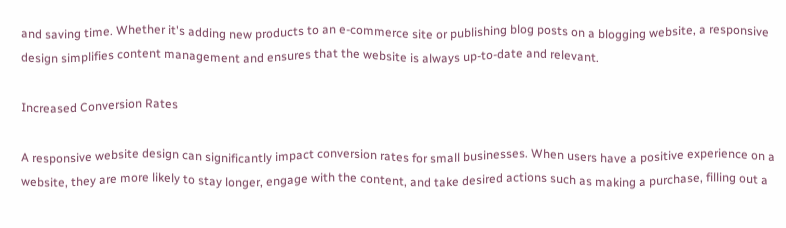and saving time. Whether it's adding new products to an e-commerce site or publishing blog posts on a blogging website, a responsive design simplifies content management and ensures that the website is always up-to-date and relevant.

Increased Conversion Rates

A responsive website design can significantly impact conversion rates for small businesses. When users have a positive experience on a website, they are more likely to stay longer, engage with the content, and take desired actions such as making a purchase, filling out a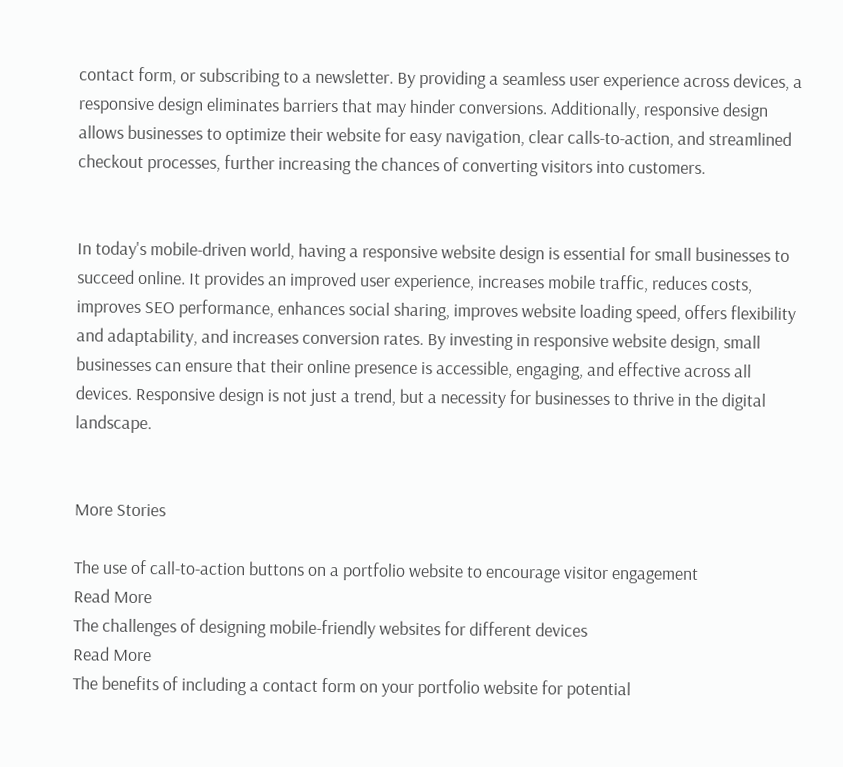contact form, or subscribing to a newsletter. By providing a seamless user experience across devices, a responsive design eliminates barriers that may hinder conversions. Additionally, responsive design allows businesses to optimize their website for easy navigation, clear calls-to-action, and streamlined checkout processes, further increasing the chances of converting visitors into customers.


In today's mobile-driven world, having a responsive website design is essential for small businesses to succeed online. It provides an improved user experience, increases mobile traffic, reduces costs, improves SEO performance, enhances social sharing, improves website loading speed, offers flexibility and adaptability, and increases conversion rates. By investing in responsive website design, small businesses can ensure that their online presence is accessible, engaging, and effective across all devices. Responsive design is not just a trend, but a necessity for businesses to thrive in the digital landscape.


More Stories

The use of call-to-action buttons on a portfolio website to encourage visitor engagement
Read More
The challenges of designing mobile-friendly websites for different devices
Read More
The benefits of including a contact form on your portfolio website for potential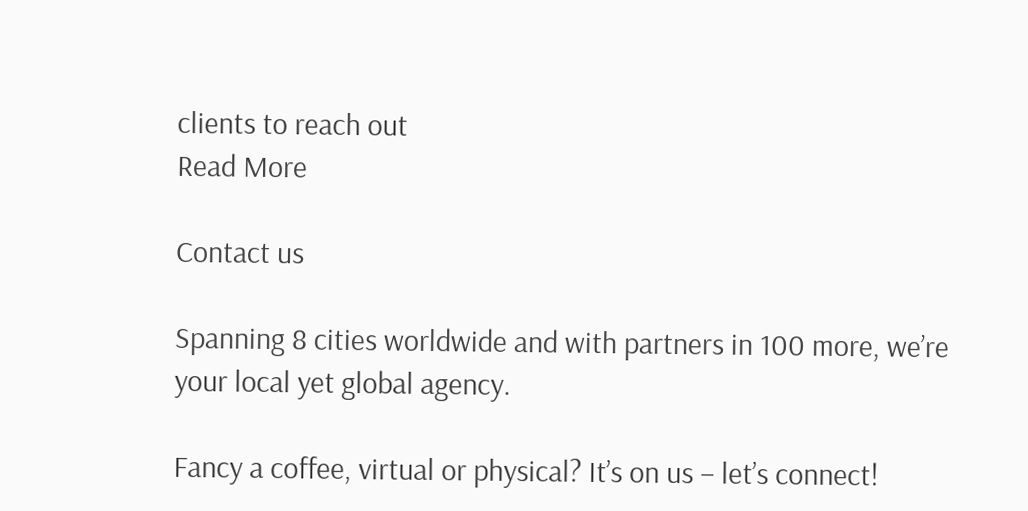clients to reach out
Read More

Contact us

Spanning 8 cities worldwide and with partners in 100 more, we’re your local yet global agency.

Fancy a coffee, virtual or physical? It’s on us – let’s connect!